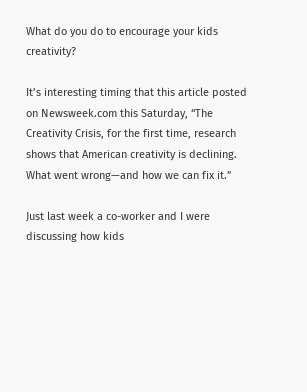What do you do to encourage your kids creativity?

It’s interesting timing that this article posted on Newsweek.com this Saturday, “The Creativity Crisis, for the first time, research shows that American creativity is declining. What went wrong—and how we can fix it.”

Just last week a co-worker and I were discussing how kids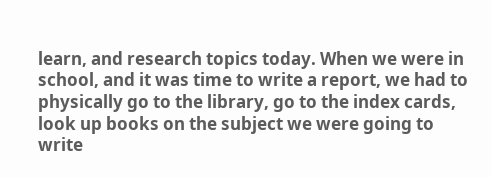learn, and research topics today. When we were in school, and it was time to write a report, we had to physically go to the library, go to the index cards, look up books on the subject we were going to write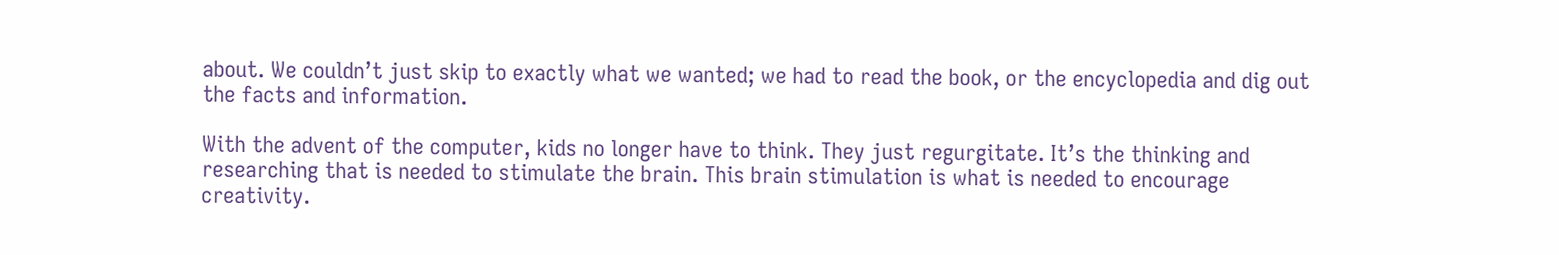about. We couldn’t just skip to exactly what we wanted; we had to read the book, or the encyclopedia and dig out the facts and information.

With the advent of the computer, kids no longer have to think. They just regurgitate. It’s the thinking and researching that is needed to stimulate the brain. This brain stimulation is what is needed to encourage creativity.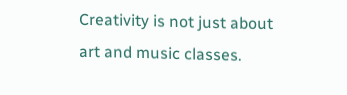Creativity is not just about art and music classes.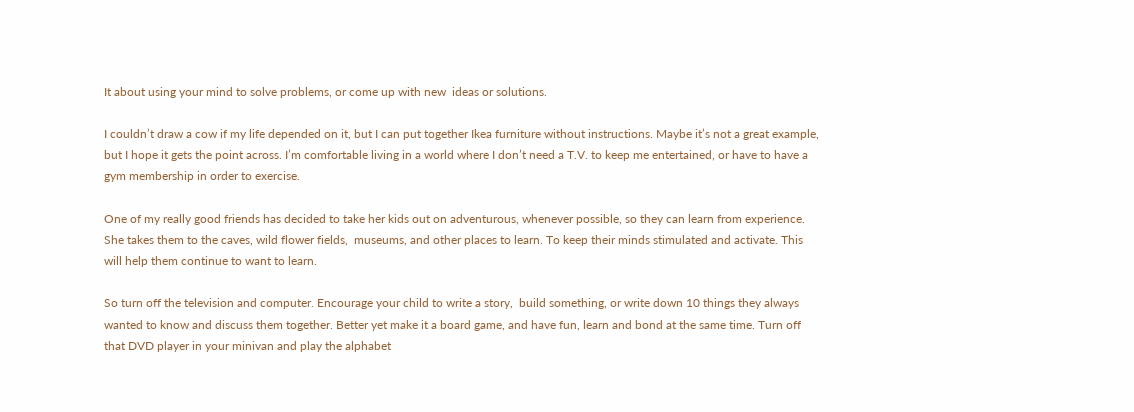It about using your mind to solve problems, or come up with new  ideas or solutions.

I couldn’t draw a cow if my life depended on it, but I can put together Ikea furniture without instructions. Maybe it’s not a great example, but I hope it gets the point across. I’m comfortable living in a world where I don’t need a T.V. to keep me entertained, or have to have a gym membership in order to exercise.

One of my really good friends has decided to take her kids out on adventurous, whenever possible, so they can learn from experience. She takes them to the caves, wild flower fields,  museums, and other places to learn. To keep their minds stimulated and activate. This will help them continue to want to learn.

So turn off the television and computer. Encourage your child to write a story,  build something, or write down 10 things they always wanted to know and discuss them together. Better yet make it a board game, and have fun, learn and bond at the same time. Turn off that DVD player in your minivan and play the alphabet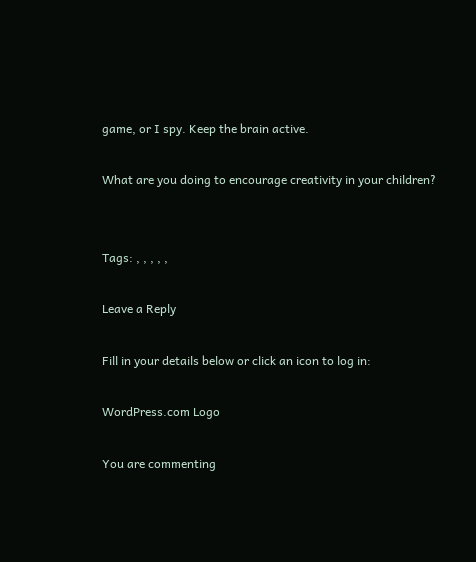game, or I spy. Keep the brain active.

What are you doing to encourage creativity in your children?


Tags: , , , , ,

Leave a Reply

Fill in your details below or click an icon to log in:

WordPress.com Logo

You are commenting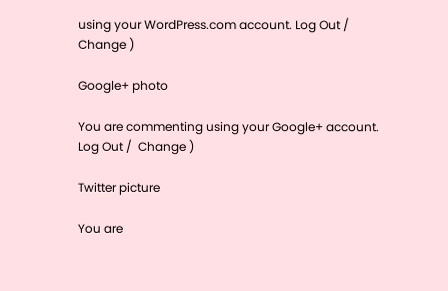using your WordPress.com account. Log Out /  Change )

Google+ photo

You are commenting using your Google+ account. Log Out /  Change )

Twitter picture

You are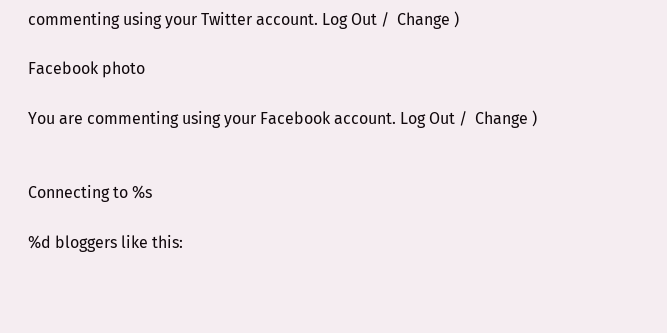commenting using your Twitter account. Log Out /  Change )

Facebook photo

You are commenting using your Facebook account. Log Out /  Change )


Connecting to %s

%d bloggers like this: